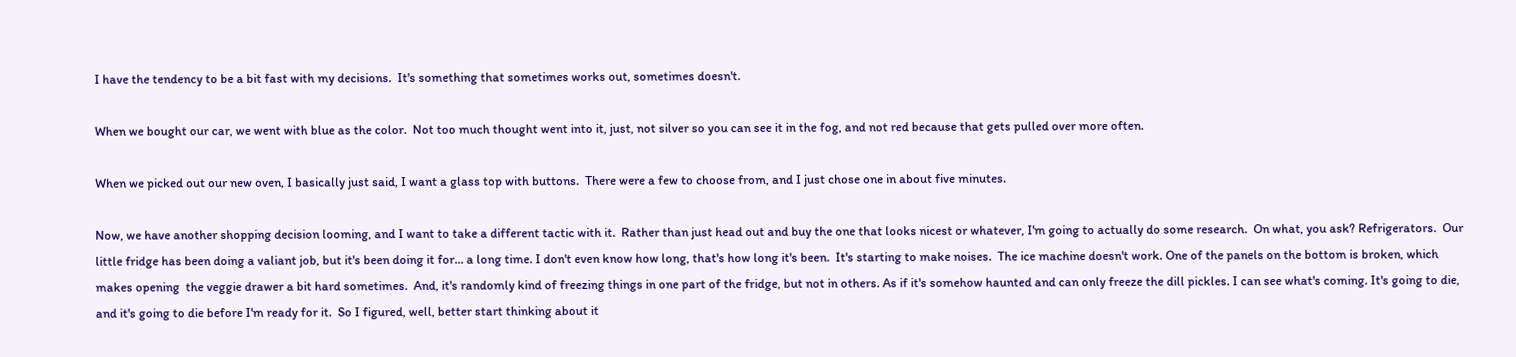I have the tendency to be a bit fast with my decisions.  It's something that sometimes works out, sometimes doesn't.

When we bought our car, we went with blue as the color.  Not too much thought went into it, just, not silver so you can see it in the fog, and not red because that gets pulled over more often.

When we picked out our new oven, I basically just said, I want a glass top with buttons.  There were a few to choose from, and I just chose one in about five minutes.

Now, we have another shopping decision looming, and I want to take a different tactic with it.  Rather than just head out and buy the one that looks nicest or whatever, I'm going to actually do some research.  On what, you ask? Refrigerators.  Our little fridge has been doing a valiant job, but it's been doing it for... a long time. I don't even know how long, that's how long it's been.  It's starting to make noises.  The ice machine doesn't work. One of the panels on the bottom is broken, which makes opening  the veggie drawer a bit hard sometimes.  And, it's randomly kind of freezing things in one part of the fridge, but not in others. As if it's somehow haunted and can only freeze the dill pickles. I can see what's coming. It's going to die, and it's going to die before I'm ready for it.  So I figured, well, better start thinking about it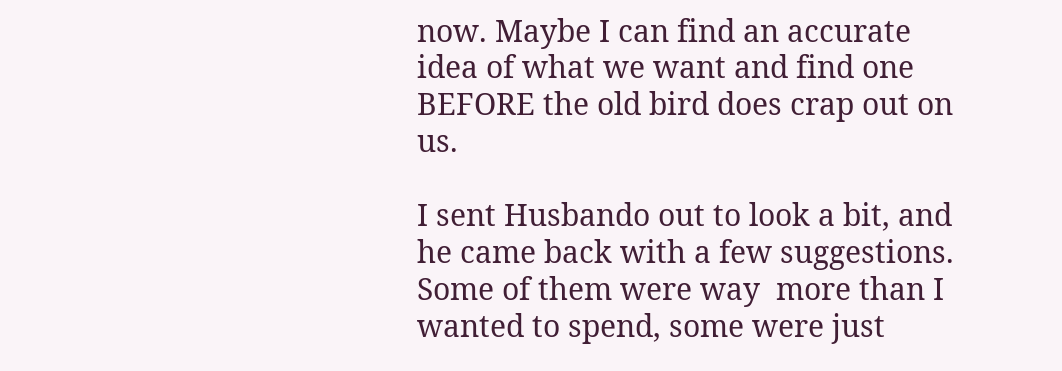now. Maybe I can find an accurate idea of what we want and find one BEFORE the old bird does crap out on us.

I sent Husbando out to look a bit, and he came back with a few suggestions.  Some of them were way  more than I wanted to spend, some were just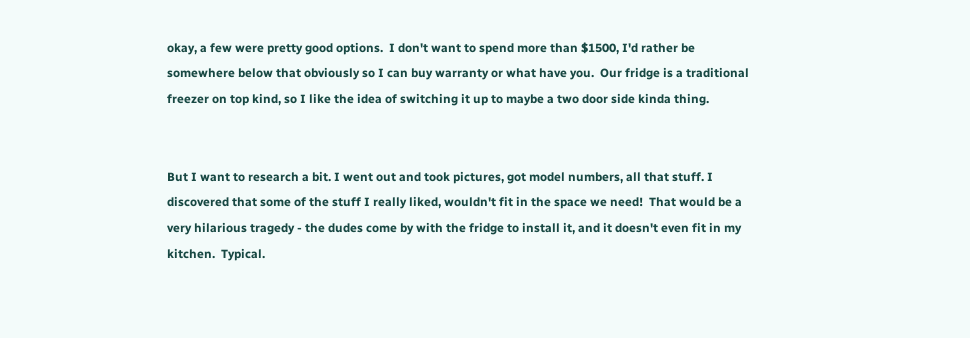okay, a few were pretty good options.  I don't want to spend more than $1500, I'd rather be somewhere below that obviously so I can buy warranty or what have you.  Our fridge is a traditional freezer on top kind, so I like the idea of switching it up to maybe a two door side kinda thing.


But I want to research a bit. I went out and took pictures, got model numbers, all that stuff. I discovered that some of the stuff I really liked, wouldn't fit in the space we need!  That would be a very hilarious tragedy - the dudes come by with the fridge to install it, and it doesn't even fit in my kitchen.  Typical.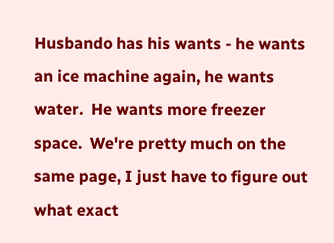Husbando has his wants - he wants an ice machine again, he wants water.  He wants more freezer space.  We're pretty much on the same page, I just have to figure out what exact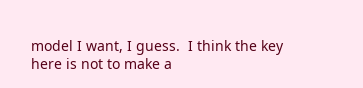model I want, I guess.  I think the key here is not to make a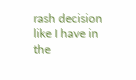rash decision like I have in the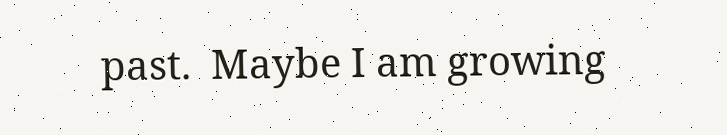past.  Maybe I am growing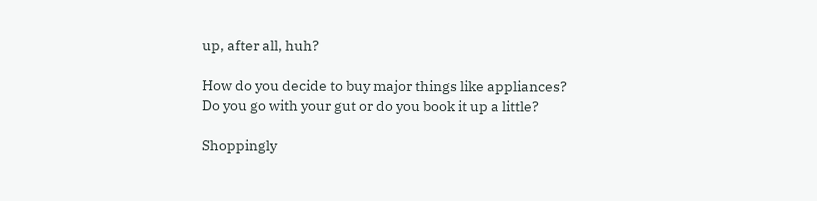up, after all, huh?

How do you decide to buy major things like appliances? Do you go with your gut or do you book it up a little?

Shoppingly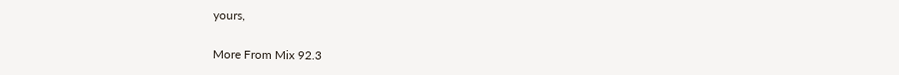yours,


More From Mix 92.3